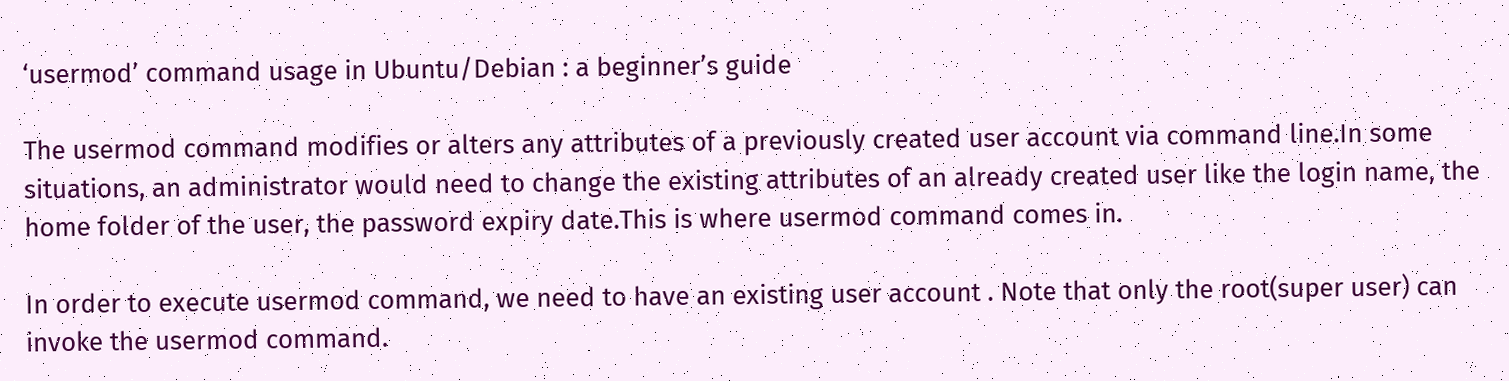‘usermod’ command usage in Ubuntu/Debian : a beginner’s guide

The usermod command modifies or alters any attributes of a previously created user account via command line.In some situations, an administrator would need to change the existing attributes of an already created user like the login name, the home folder of the user, the password expiry date.This is where usermod command comes in.

In order to execute usermod command, we need to have an existing user account . Note that only the root(super user) can invoke the usermod command.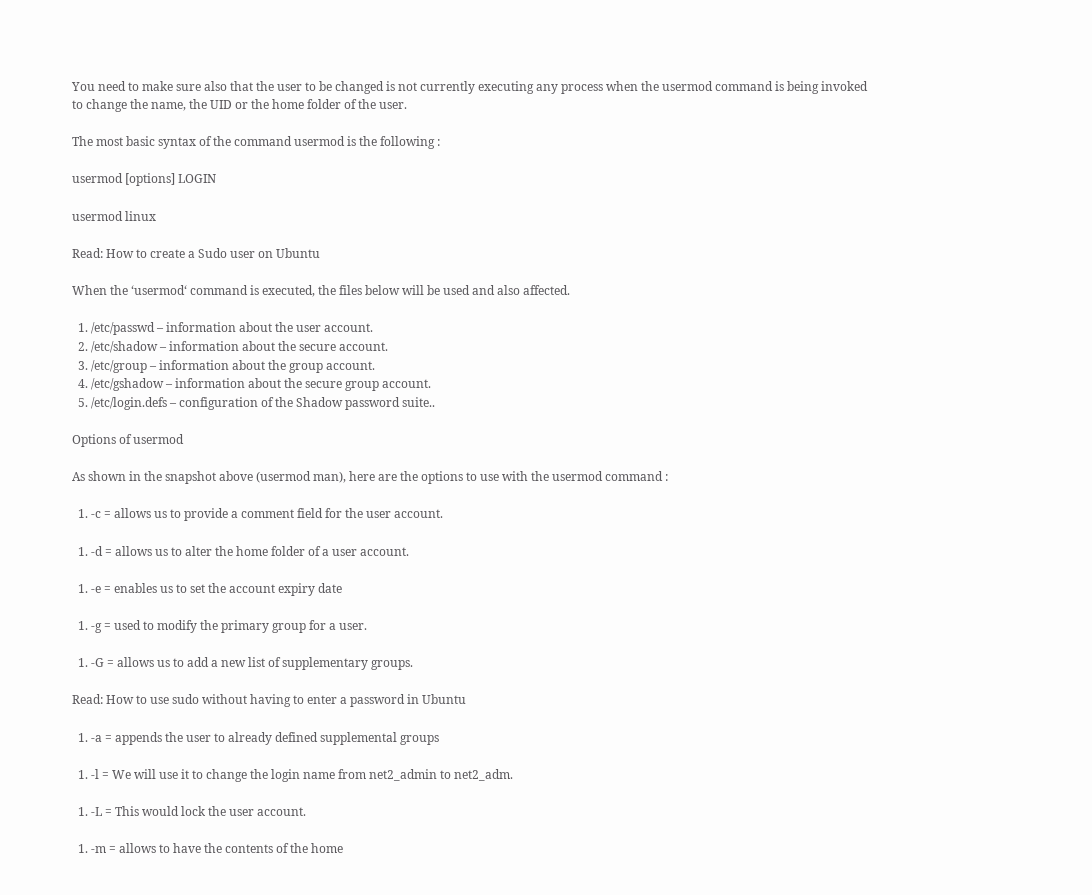You need to make sure also that the user to be changed is not currently executing any process when the usermod command is being invoked to change the name, the UID or the home folder of the user.

The most basic syntax of the command usermod is the following :

usermod [options] LOGIN

usermod linux

Read: How to create a Sudo user on Ubuntu

When the ‘usermod‘ command is executed, the files below will be used and also affected.

  1. /etc/passwd – information about the user account.
  2. /etc/shadow – information about the secure account.
  3. /etc/group – information about the group account.
  4. /etc/gshadow – information about the secure group account.
  5. /etc/login.defs – configuration of the Shadow password suite..

Options of usermod

As shown in the snapshot above (usermod man), here are the options to use with the usermod command :

  1. -c = allows us to provide a comment field for the user account.

  1. -d = allows us to alter the home folder of a user account.

  1. -e = enables us to set the account expiry date

  1. -g = used to modify the primary group for a user.

  1. -G = allows us to add a new list of supplementary groups.

Read: How to use sudo without having to enter a password in Ubuntu

  1. -a = appends the user to already defined supplemental groups

  1. -l = We will use it to change the login name from net2_admin to net2_adm.

  1. -L = This would lock the user account.

  1. -m = allows to have the contents of the home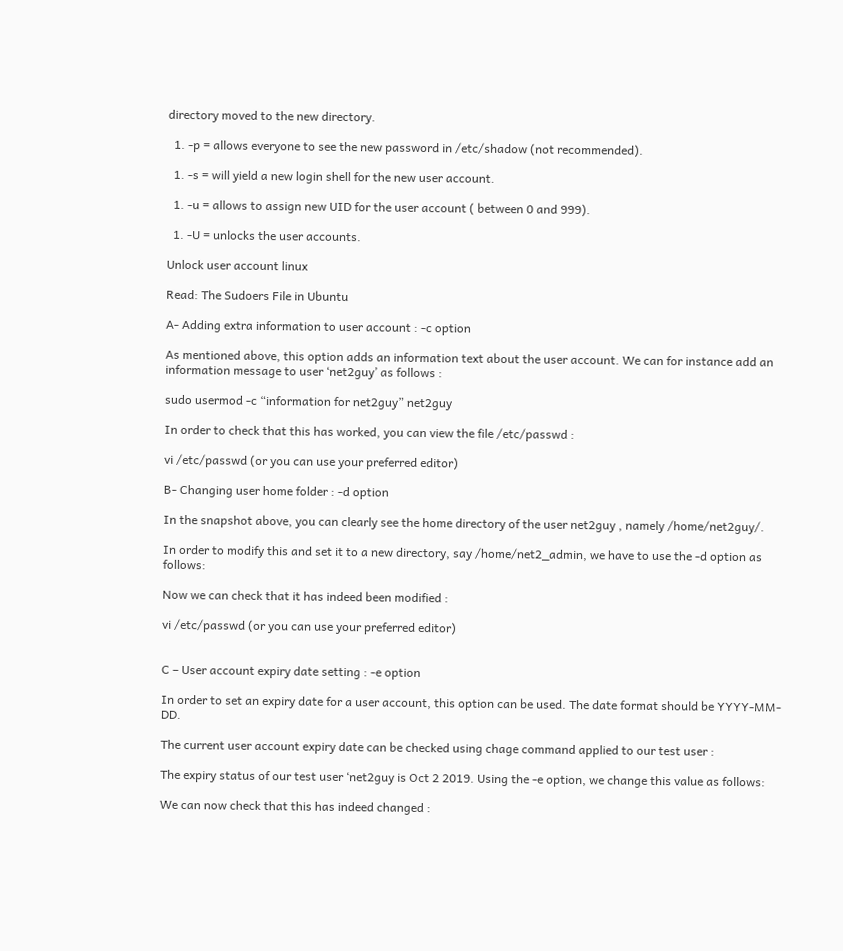directory moved to the new directory.

  1. -p = allows everyone to see the new password in /etc/shadow (not recommended).

  1. -s = will yield a new login shell for the new user account.

  1. -u = allows to assign new UID for the user account ( between 0 and 999).

  1. -U = unlocks the user accounts.

Unlock user account linux

Read: The Sudoers File in Ubuntu

A- Adding extra information to user account : -c option

As mentioned above, this option adds an information text about the user account. We can for instance add an information message to user ‘net2guy’ as follows :

sudo usermod -c “information for net2guy” net2guy

In order to check that this has worked, you can view the file /etc/passwd :

vi /etc/passwd (or you can use your preferred editor)

B- Changing user home folder : -d option

In the snapshot above, you can clearly see the home directory of the user net2guy , namely /home/net2guy/.

In order to modify this and set it to a new directory, say /home/net2_admin, we have to use the -d option as follows:

Now we can check that it has indeed been modified :

vi /etc/passwd (or you can use your preferred editor)


C – User account expiry date setting : -e option

In order to set an expiry date for a user account, this option can be used. The date format should be YYYY-MM-DD.

The current user account expiry date can be checked using chage command applied to our test user :

The expiry status of our test user ‘net2guy is Oct 2 2019. Using the -e option, we change this value as follows:

We can now check that this has indeed changed :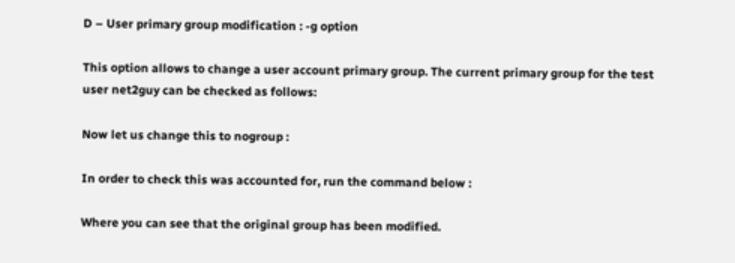D – User primary group modification : -g option

This option allows to change a user account primary group. The current primary group for the test user net2guy can be checked as follows:

Now let us change this to nogroup :

In order to check this was accounted for, run the command below :

Where you can see that the original group has been modified.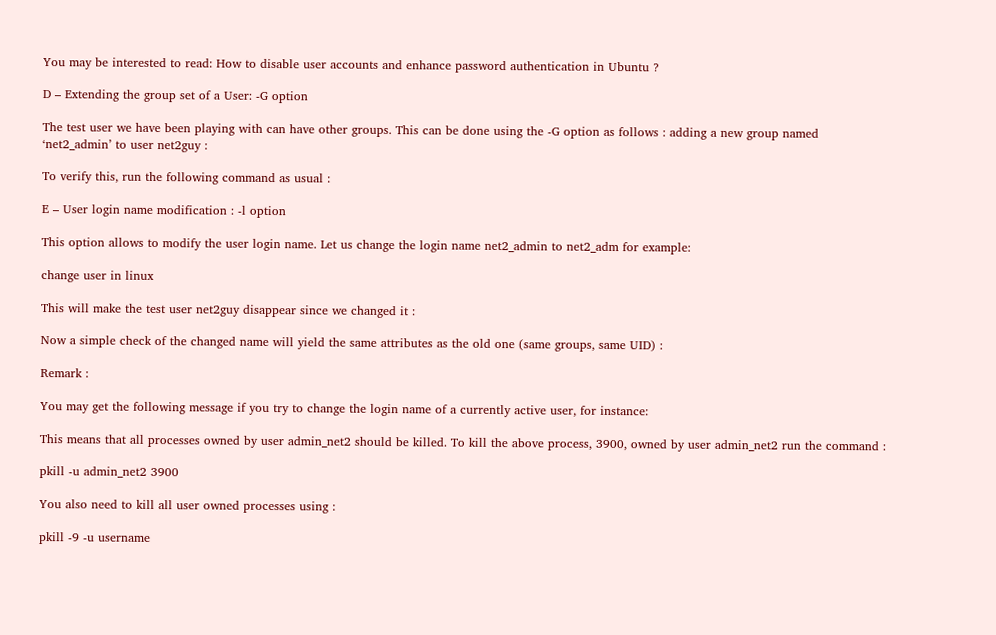You may be interested to read: How to disable user accounts and enhance password authentication in Ubuntu ?

D – Extending the group set of a User: -G option

The test user we have been playing with can have other groups. This can be done using the -G option as follows : adding a new group named ‘net2_admin’ to user net2guy :

To verify this, run the following command as usual :

E – User login name modification : -l option

This option allows to modify the user login name. Let us change the login name net2_admin to net2_adm for example:

change user in linux

This will make the test user net2guy disappear since we changed it :

Now a simple check of the changed name will yield the same attributes as the old one (same groups, same UID) :

Remark :

You may get the following message if you try to change the login name of a currently active user, for instance:

This means that all processes owned by user admin_net2 should be killed. To kill the above process, 3900, owned by user admin_net2 run the command :

pkill -u admin_net2 3900

You also need to kill all user owned processes using :

pkill -9 -u username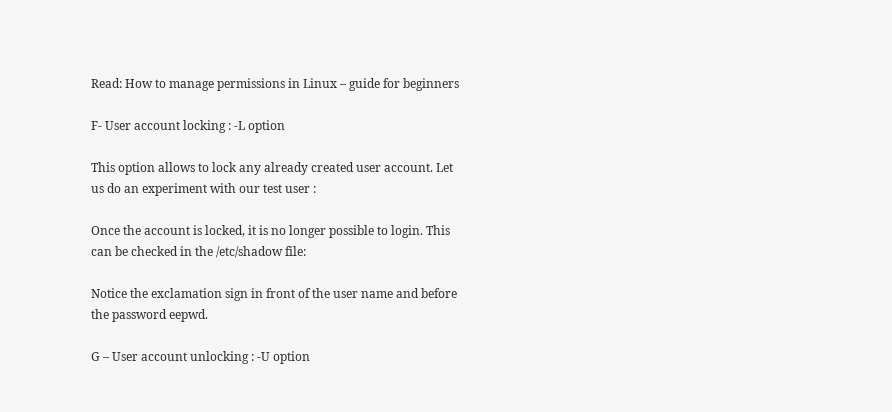Read: How to manage permissions in Linux – guide for beginners

F- User account locking : -L option

This option allows to lock any already created user account. Let us do an experiment with our test user :

Once the account is locked, it is no longer possible to login. This can be checked in the /etc/shadow file:

Notice the exclamation sign in front of the user name and before the password eepwd.

G – User account unlocking : -U option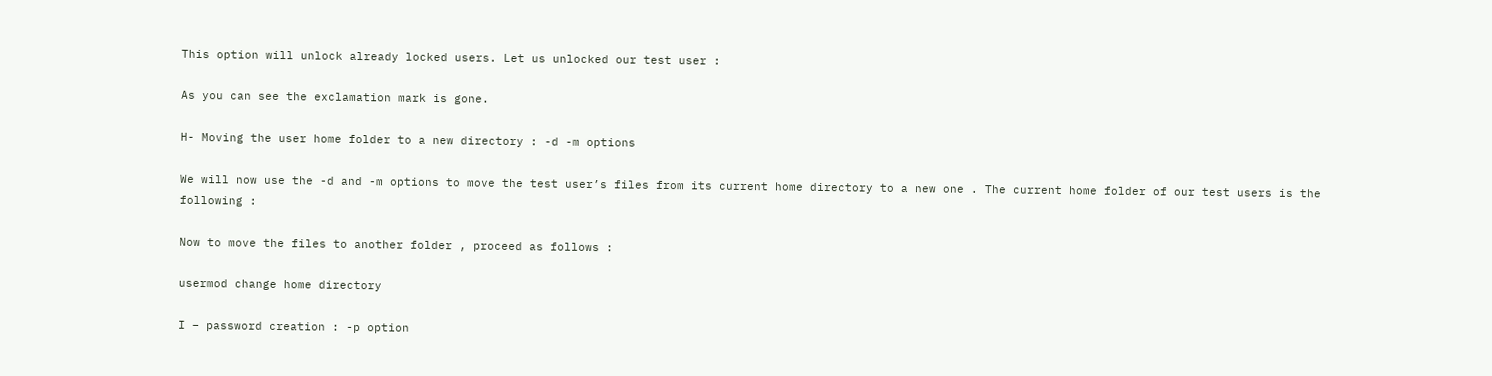This option will unlock already locked users. Let us unlocked our test user :

As you can see the exclamation mark is gone.

H- Moving the user home folder to a new directory : -d -m options

We will now use the -d and -m options to move the test user’s files from its current home directory to a new one . The current home folder of our test users is the following :

Now to move the files to another folder , proceed as follows :

usermod change home directory

I – password creation : -p option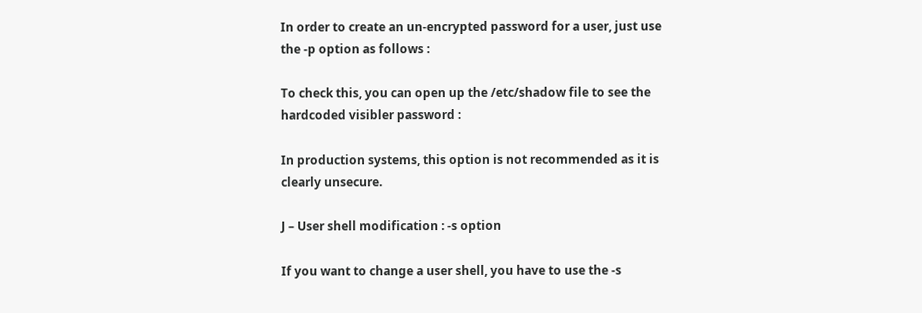In order to create an un-encrypted password for a user, just use the -p option as follows :

To check this, you can open up the /etc/shadow file to see the hardcoded visibler password :

In production systems, this option is not recommended as it is clearly unsecure.

J – User shell modification : -s option

If you want to change a user shell, you have to use the -s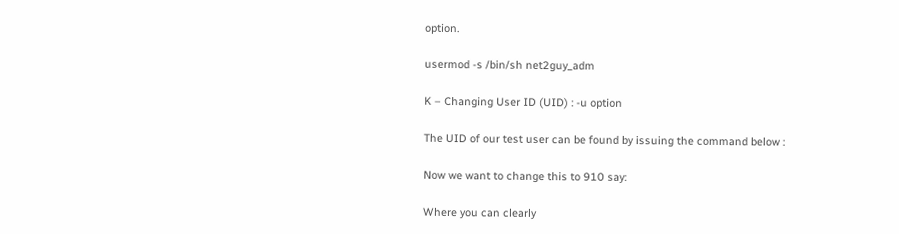option.

usermod -s /bin/sh net2guy_adm

K – Changing User ID (UID) : -u option

The UID of our test user can be found by issuing the command below :

Now we want to change this to 910 say:

Where you can clearly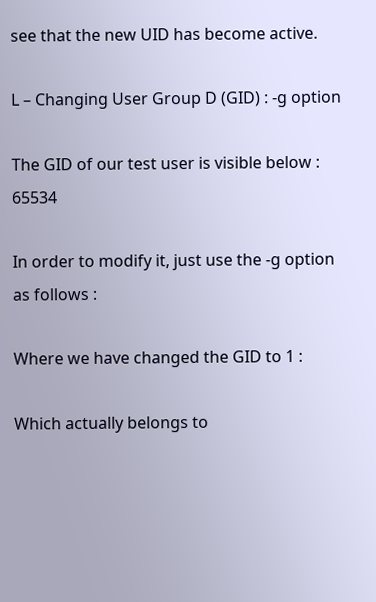see that the new UID has become active.

L – Changing User Group D (GID) : -g option

The GID of our test user is visible below : 65534

In order to modify it, just use the -g option as follows :

Where we have changed the GID to 1 :

Which actually belongs to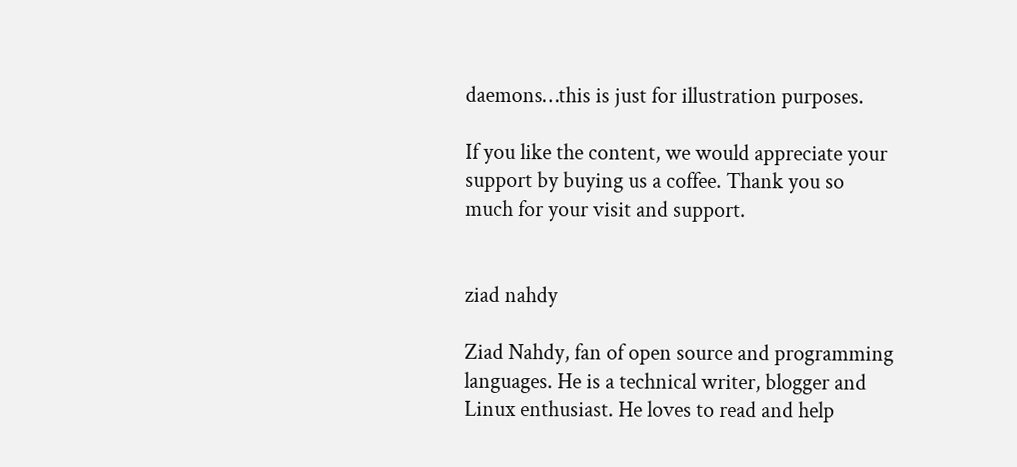daemons…this is just for illustration purposes.

If you like the content, we would appreciate your support by buying us a coffee. Thank you so much for your visit and support.


ziad nahdy

Ziad Nahdy, fan of open source and programming languages. He is a technical writer, blogger and Linux enthusiast. He loves to read and help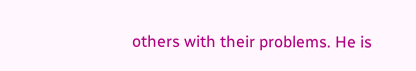others with their problems. He is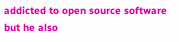addicted to open source software but he also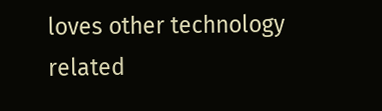loves other technology related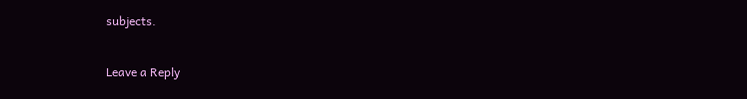subjects.

Leave a Reply